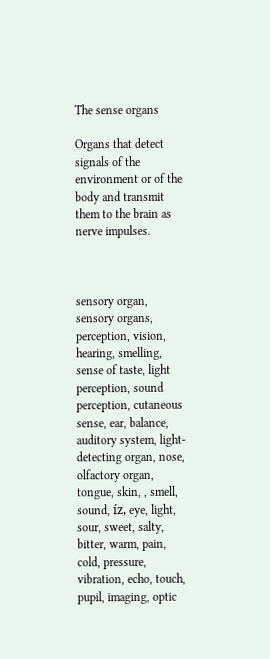The sense organs

Organs that detect signals of the environment or of the body and transmit them to the brain as nerve impulses.



sensory organ, sensory organs, perception, vision, hearing, smelling, sense of taste, light perception, sound perception, cutaneous sense, ear, balance, auditory system, light-detecting organ, nose, olfactory organ, tongue, skin, , smell, sound, íz, eye, light, sour, sweet, salty, bitter, warm, pain, cold, pressure, vibration, echo, touch, pupil, imaging, optic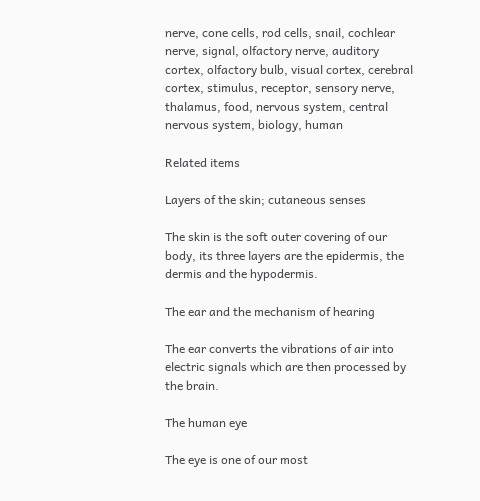nerve, cone cells, rod cells, snail, cochlear nerve, signal, olfactory nerve, auditory cortex, olfactory bulb, visual cortex, cerebral cortex, stimulus, receptor, sensory nerve, thalamus, food, nervous system, central nervous system, biology, human

Related items

Layers of the skin; cutaneous senses

The skin is the soft outer covering of our body, its three layers are the epidermis, the dermis and the hypodermis.

The ear and the mechanism of hearing

The ear converts the vibrations of air into electric signals which are then processed by the brain.

The human eye

The eye is one of our most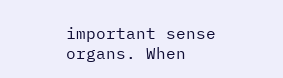important sense organs. When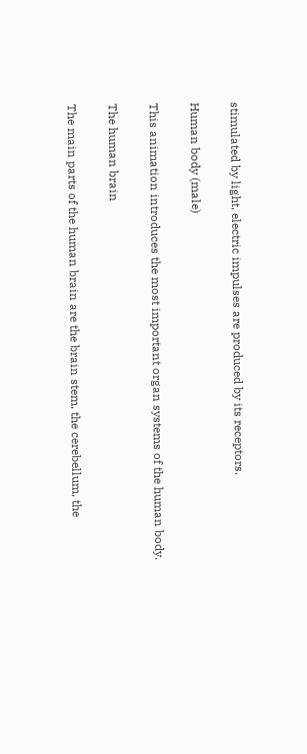stimulated by light, electric impulses are produced by its receptors.

Human body (male)

This animation introduces the most important organ systems of the human body.

The human brain

The main parts of the human brain are the brain stem, the cerebellum, the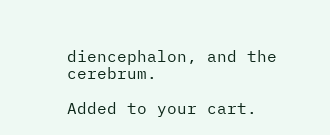diencephalon, and the cerebrum.

Added to your cart.